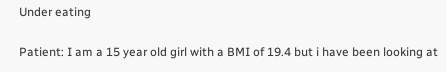Under eating

Patient: I am a 15 year old girl with a BMI of 19.4 but i have been looking at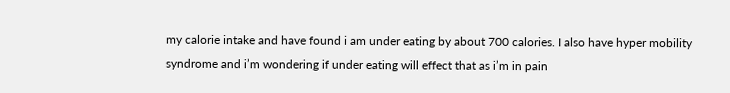my calorie intake and have found i am under eating by about 700 calories. I also have hyper mobility syndrome and i’m wondering if under eating will effect that as i’m in pain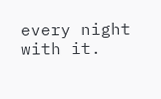every night with it.